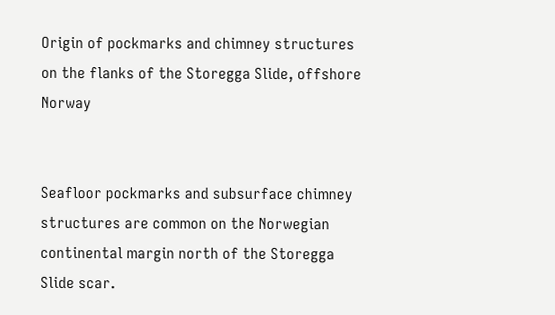Origin of pockmarks and chimney structures on the flanks of the Storegga Slide, offshore Norway


Seafloor pockmarks and subsurface chimney structures are common on the Norwegian continental margin north of the Storegga Slide scar.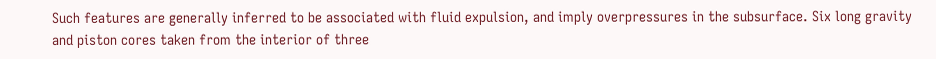Such features are generally inferred to be associated with fluid expulsion, and imply overpressures in the subsurface. Six long gravity and piston cores taken from the interior of three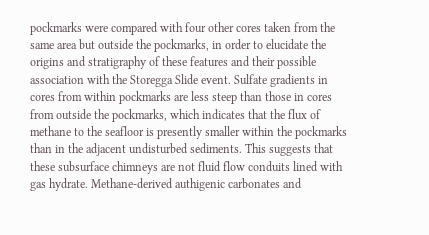pockmarks were compared with four other cores taken from the same area but outside the pockmarks, in order to elucidate the origins and stratigraphy of these features and their possible association with the Storegga Slide event. Sulfate gradients in cores from within pockmarks are less steep than those in cores from outside the pockmarks, which indicates that the flux of methane to the seafloor is presently smaller within the pockmarks than in the adjacent undisturbed sediments. This suggests that these subsurface chimneys are not fluid flow conduits lined with gas hydrate. Methane-derived authigenic carbonates and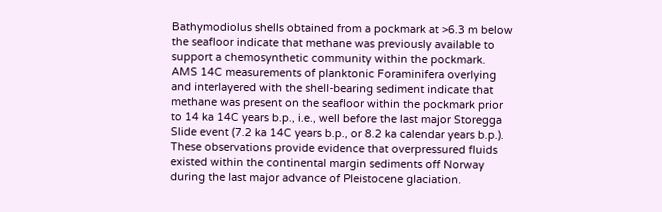Bathymodiolus shells obtained from a pockmark at >6.3 m below the seafloor indicate that methane was previously available to support a chemosynthetic community within the pockmark. AMS 14C measurements of planktonic Foraminifera overlying and interlayered with the shell-bearing sediment indicate that methane was present on the seafloor within the pockmark prior to 14 ka 14C years b.p., i.e., well before the last major Storegga Slide event (7.2 ka 14C years b.p., or 8.2 ka calendar years b.p.). These observations provide evidence that overpressured fluids existed within the continental margin sediments off Norway during the last major advance of Pleistocene glaciation.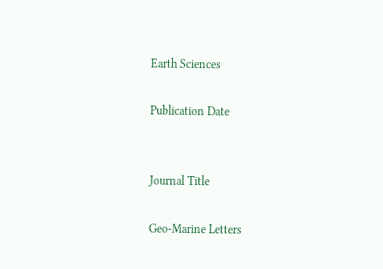Earth Sciences

Publication Date


Journal Title

Geo-Marine Letters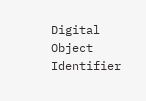Digital Object Identifier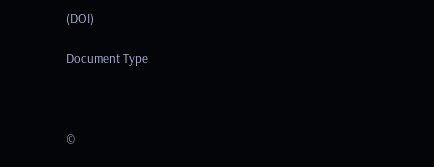(DOI)

Document Type



©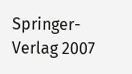Springer-Verlag 2007